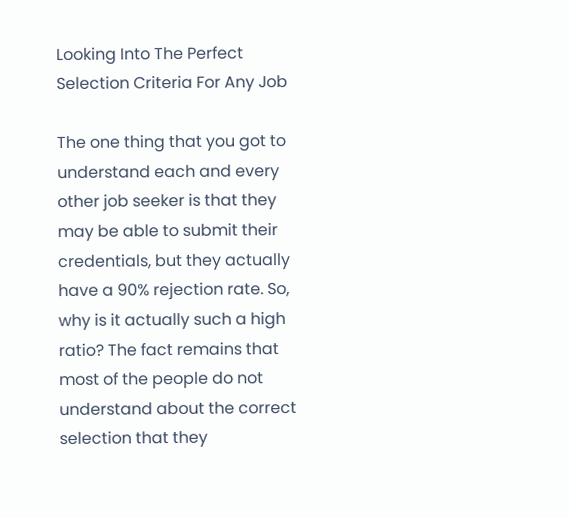Looking Into The Perfect Selection Criteria For Any Job

The one thing that you got to understand each and every other job seeker is that they may be able to submit their credentials, but they actually have a 90% rejection rate. So, why is it actually such a high ratio? The fact remains that most of the people do not understand about the correct selection that they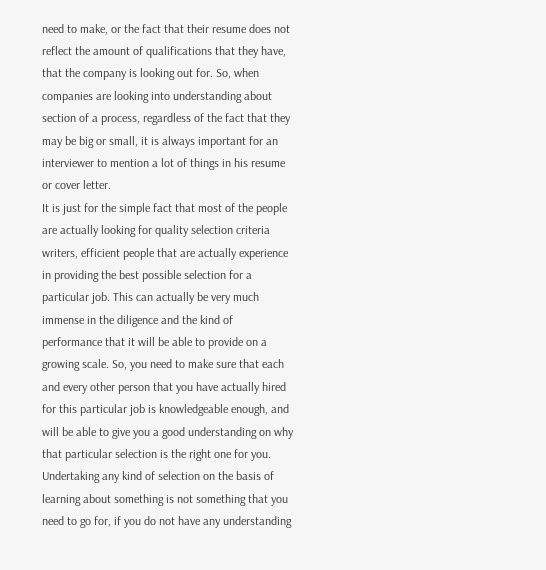need to make, or the fact that their resume does not reflect the amount of qualifications that they have, that the company is looking out for. So, when companies are looking into understanding about section of a process, regardless of the fact that they may be big or small, it is always important for an interviewer to mention a lot of things in his resume or cover letter.
It is just for the simple fact that most of the people are actually looking for quality selection criteria writers, efficient people that are actually experience in providing the best possible selection for a particular job. This can actually be very much immense in the diligence and the kind of performance that it will be able to provide on a growing scale. So, you need to make sure that each and every other person that you have actually hired for this particular job is knowledgeable enough, and will be able to give you a good understanding on why that particular selection is the right one for you. Undertaking any kind of selection on the basis of learning about something is not something that you need to go for, if you do not have any understanding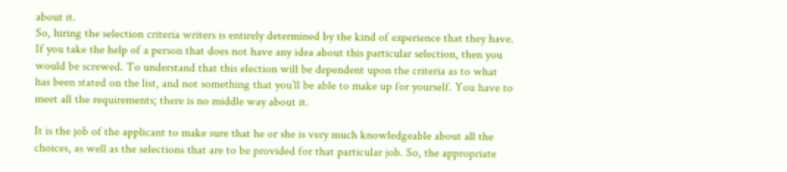about it.
So, hiring the selection criteria writers is entirely determined by the kind of experience that they have. If you take the help of a person that does not have any idea about this particular selection, then you would be screwed. To understand that this election will be dependent upon the criteria as to what has been stated on the list, and not something that you’ll be able to make up for yourself. You have to meet all the requirements; there is no middle way about it.

It is the job of the applicant to make sure that he or she is very much knowledgeable about all the choices, as well as the selections that are to be provided for that particular job. So, the appropriate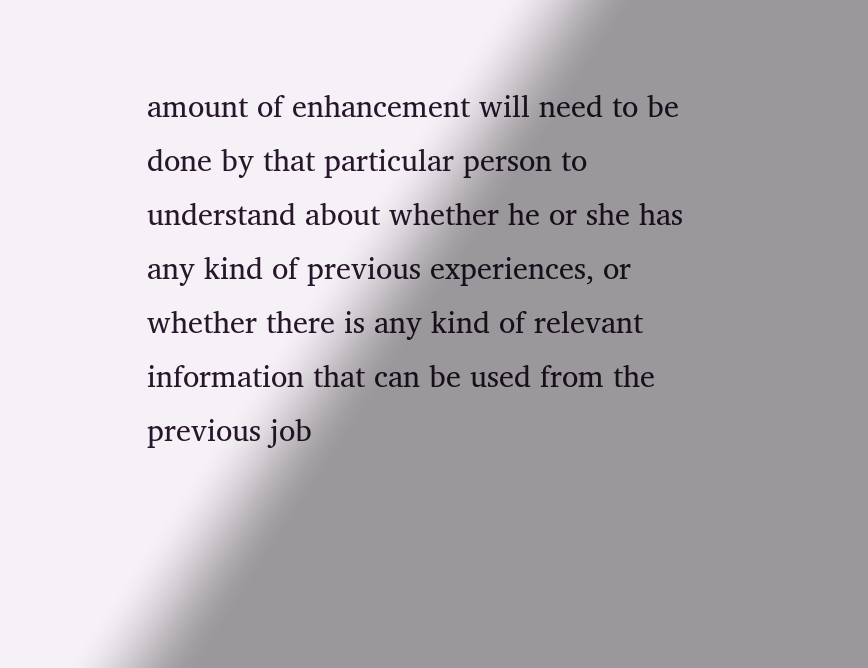amount of enhancement will need to be done by that particular person to understand about whether he or she has any kind of previous experiences, or whether there is any kind of relevant information that can be used from the previous job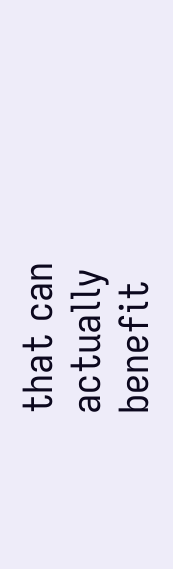that can actually benefit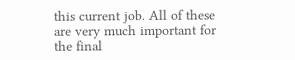this current job. All of these are very much important for the final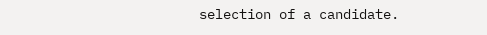selection of a candidate.